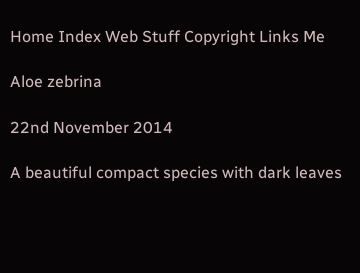Home Index Web Stuff Copyright Links Me

Aloe zebrina

22nd November 2014

A beautiful compact species with dark leaves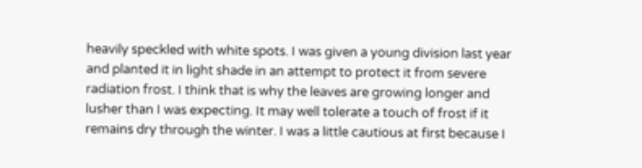heavily speckled with white spots. I was given a young division last year and planted it in light shade in an attempt to protect it from severe radiation frost. I think that is why the leaves are growing longer and lusher than I was expecting. It may well tolerate a touch of frost if it remains dry through the winter. I was a little cautious at first because I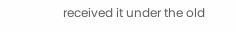received it under the old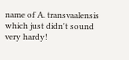name of A. transvaalensis which just didn't sound very hardy!